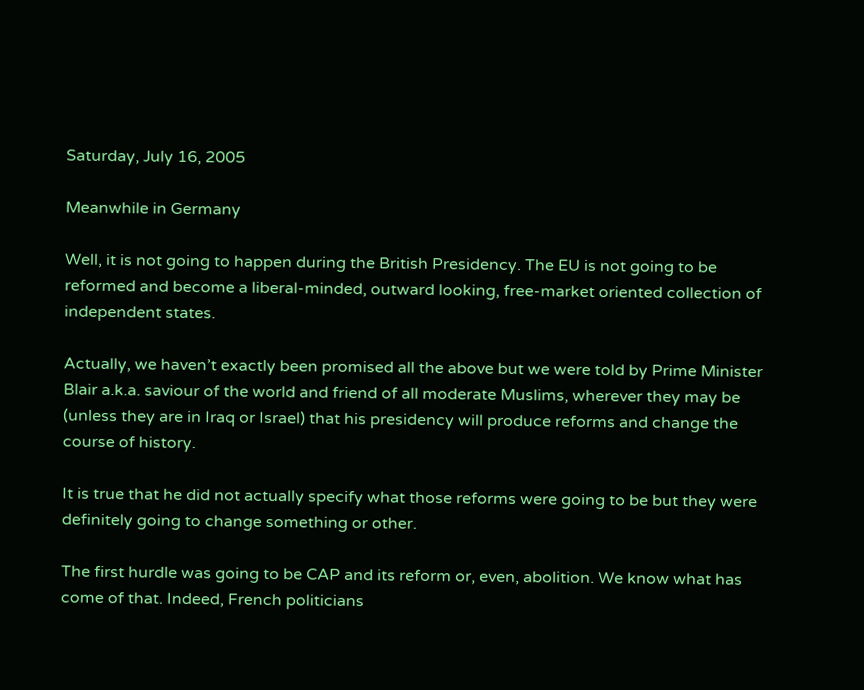Saturday, July 16, 2005

Meanwhile in Germany

Well, it is not going to happen during the British Presidency. The EU is not going to be reformed and become a liberal-minded, outward looking, free-market oriented collection of independent states.

Actually, we haven’t exactly been promised all the above but we were told by Prime Minister Blair a.k.a. saviour of the world and friend of all moderate Muslims, wherever they may be (unless they are in Iraq or Israel) that his presidency will produce reforms and change the course of history.

It is true that he did not actually specify what those reforms were going to be but they were definitely going to change something or other.

The first hurdle was going to be CAP and its reform or, even, abolition. We know what has come of that. Indeed, French politicians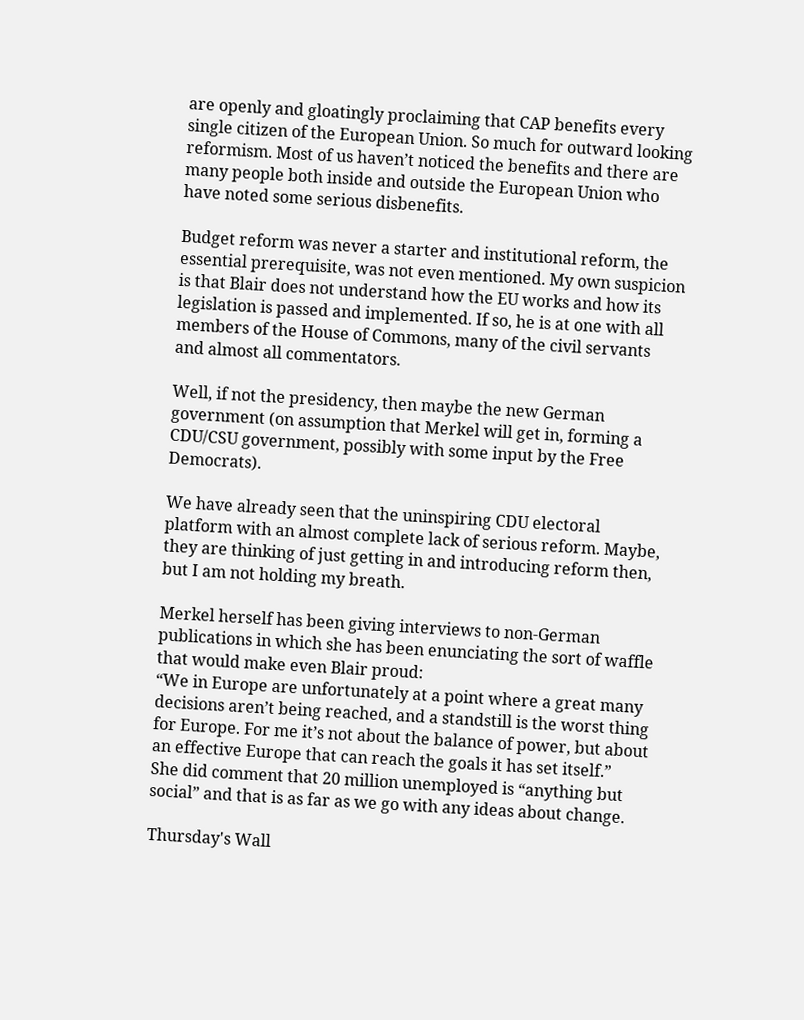are openly and gloatingly proclaiming that CAP benefits every single citizen of the European Union. So much for outward looking reformism. Most of us haven’t noticed the benefits and there are many people both inside and outside the European Union who have noted some serious disbenefits.

Budget reform was never a starter and institutional reform, the essential prerequisite, was not even mentioned. My own suspicion is that Blair does not understand how the EU works and how its legislation is passed and implemented. If so, he is at one with all members of the House of Commons, many of the civil servants and almost all commentators.

Well, if not the presidency, then maybe the new German government (on assumption that Merkel will get in, forming a CDU/CSU government, possibly with some input by the Free Democrats).

We have already seen that the uninspiring CDU electoral platform with an almost complete lack of serious reform. Maybe, they are thinking of just getting in and introducing reform then, but I am not holding my breath.

Merkel herself has been giving interviews to non-German publications in which she has been enunciating the sort of waffle that would make even Blair proud:
“We in Europe are unfortunately at a point where a great many decisions aren’t being reached, and a standstill is the worst thing for Europe. For me it’s not about the balance of power, but about an effective Europe that can reach the goals it has set itself.”
She did comment that 20 million unemployed is “anything but social” and that is as far as we go with any ideas about change.

Thursday's Wall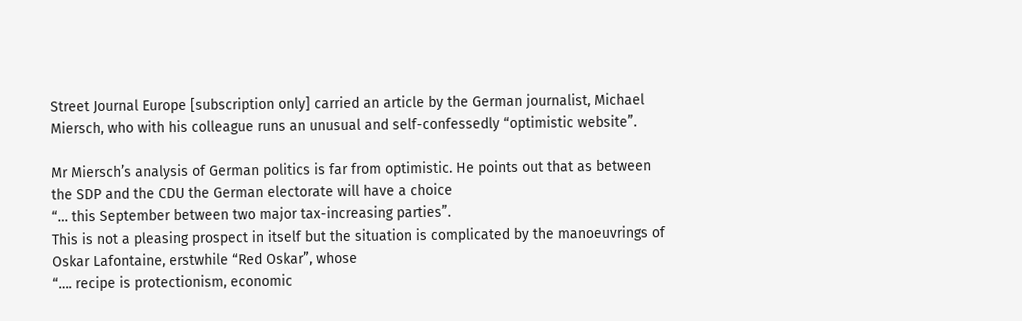Street Journal Europe [subscription only] carried an article by the German journalist, Michael Miersch, who with his colleague runs an unusual and self-confessedly “optimistic website”.

Mr Miersch’s analysis of German politics is far from optimistic. He points out that as between the SDP and the CDU the German electorate will have a choice
“… this September between two major tax-increasing parties”.
This is not a pleasing prospect in itself but the situation is complicated by the manoeuvrings of Oskar Lafontaine, erstwhile “Red Oskar”, whose
“…. recipe is protectionism, economic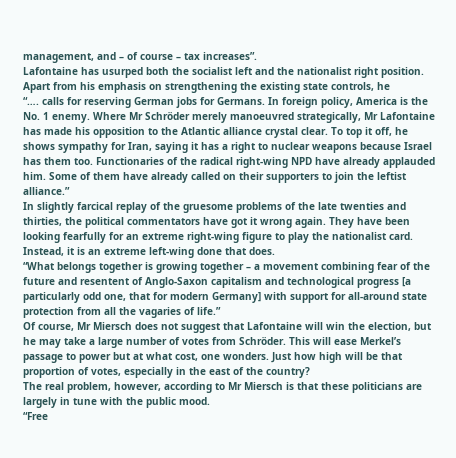management, and – of course – tax increases”.
Lafontaine has usurped both the socialist left and the nationalist right position. Apart from his emphasis on strengthening the existing state controls, he
“…. calls for reserving German jobs for Germans. In foreign policy, America is the No. 1 enemy. Where Mr Schröder merely manoeuvred strategically, Mr Lafontaine has made his opposition to the Atlantic alliance crystal clear. To top it off, he shows sympathy for Iran, saying it has a right to nuclear weapons because Israel has them too. Functionaries of the radical right-wing NPD have already applauded him. Some of them have already called on their supporters to join the leftist alliance.”
In slightly farcical replay of the gruesome problems of the late twenties and thirties, the political commentators have got it wrong again. They have been looking fearfully for an extreme right-wing figure to play the nationalist card. Instead, it is an extreme left-wing done that does.
“What belongs together is growing together – a movement combining fear of the future and resentent of Anglo-Saxon capitalism and technological progress [a particularly odd one, that for modern Germany] with support for all-around state protection from all the vagaries of life.”
Of course, Mr Miersch does not suggest that Lafontaine will win the election, but he may take a large number of votes from Schröder. This will ease Merkel’s passage to power but at what cost, one wonders. Just how high will be that proportion of votes, especially in the east of the country?
The real problem, however, according to Mr Miersch is that these politicians are largely in tune with the public mood.
“Free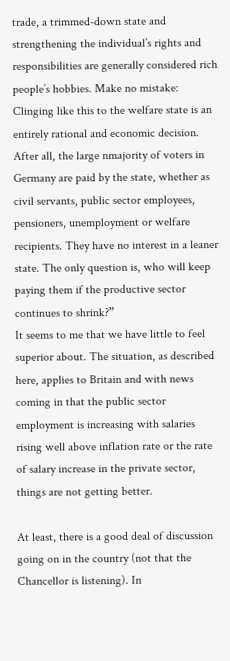trade, a trimmed-down state and strengthening the individual’s rights and responsibilities are generally considered rich people’s hobbies. Make no mistake: Clinging like this to the welfare state is an entirely rational and economic decision. After all, the large nmajority of voters in Germany are paid by the state, whether as civil servants, public sector employees, pensioners, unemployment or welfare recipients. They have no interest in a leaner state. The only question is, who will keep paying them if the productive sector continues to shrink?”
It seems to me that we have little to feel superior about. The situation, as described here, applies to Britain and with news coming in that the public sector employment is increasing with salaries rising well above inflation rate or the rate of salary increase in the private sector, things are not getting better.

At least, there is a good deal of discussion going on in the country (not that the Chancellor is listening). In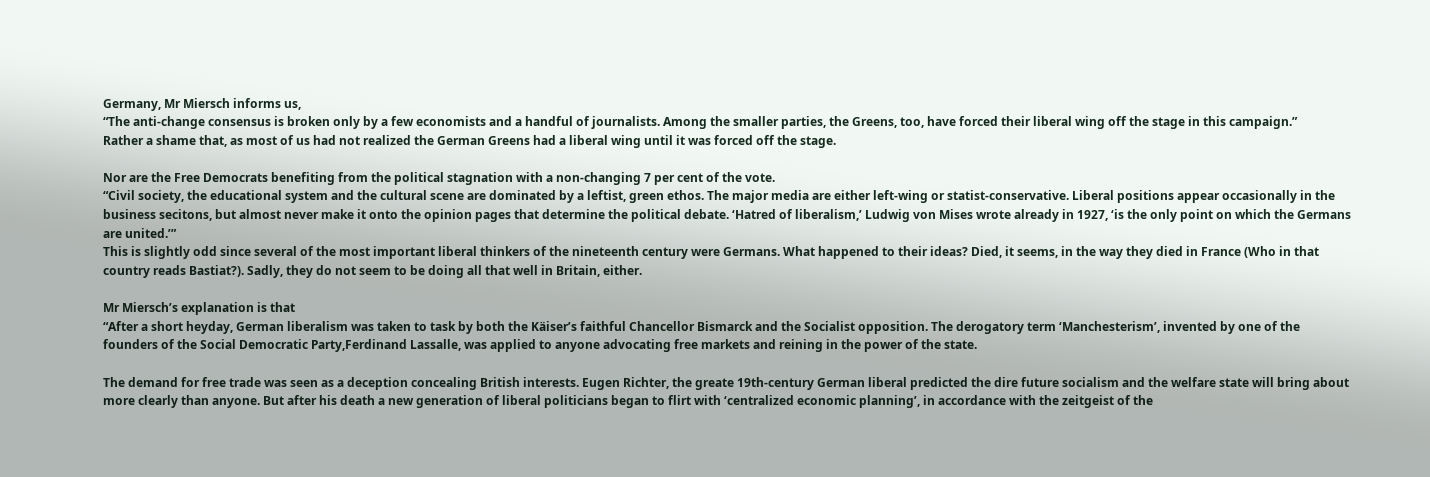Germany, Mr Miersch informs us,
“The anti-change consensus is broken only by a few economists and a handful of journalists. Among the smaller parties, the Greens, too, have forced their liberal wing off the stage in this campaign.”
Rather a shame that, as most of us had not realized the German Greens had a liberal wing until it was forced off the stage.

Nor are the Free Democrats benefiting from the political stagnation with a non-changing 7 per cent of the vote.
“Civil society, the educational system and the cultural scene are dominated by a leftist, green ethos. The major media are either left-wing or statist-conservative. Liberal positions appear occasionally in the business secitons, but almost never make it onto the opinion pages that determine the political debate. ‘Hatred of liberalism,’ Ludwig von Mises wrote already in 1927, ‘is the only point on which the Germans are united.’”
This is slightly odd since several of the most important liberal thinkers of the nineteenth century were Germans. What happened to their ideas? Died, it seems, in the way they died in France (Who in that country reads Bastiat?). Sadly, they do not seem to be doing all that well in Britain, either.

Mr Miersch’s explanation is that
“After a short heyday, German liberalism was taken to task by both the Käiser’s faithful Chancellor Bismarck and the Socialist opposition. The derogatory term ‘Manchesterism’, invented by one of the founders of the Social Democratic Party,Ferdinand Lassalle, was applied to anyone advocating free markets and reining in the power of the state.

The demand for free trade was seen as a deception concealing British interests. Eugen Richter, the greate 19th-century German liberal predicted the dire future socialism and the welfare state will bring about more clearly than anyone. But after his death a new generation of liberal politicians began to flirt with ‘centralized economic planning’, in accordance with the zeitgeist of the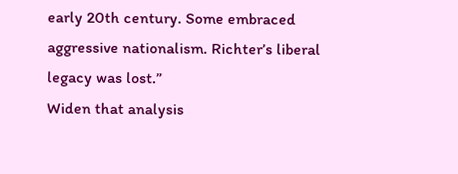early 20th century. Some embraced aggressive nationalism. Richter’s liberal legacy was lost.”
Widen that analysis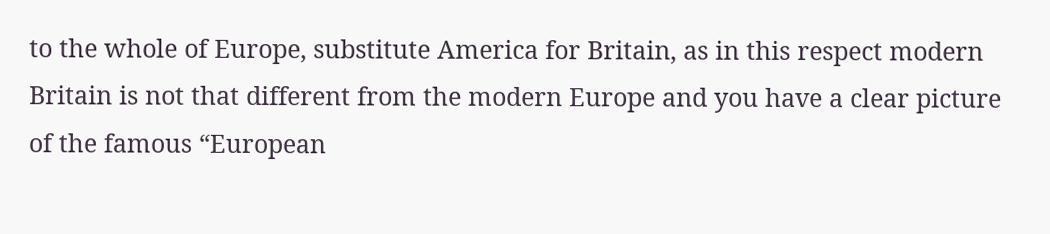to the whole of Europe, substitute America for Britain, as in this respect modern Britain is not that different from the modern Europe and you have a clear picture of the famous “European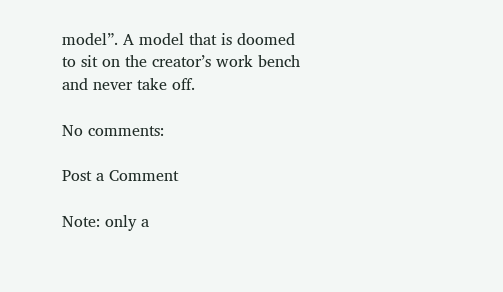model”. A model that is doomed to sit on the creator’s work bench and never take off.

No comments:

Post a Comment

Note: only a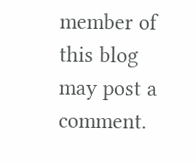member of this blog may post a comment.